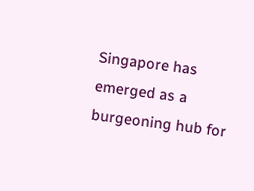Singapore has emerged as a burgeoning hub for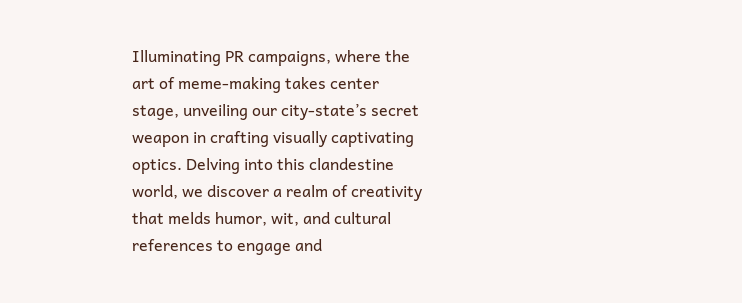Illuminating PR campaigns, where the art of meme-making takes center stage, unveiling our city-state’s secret weapon in crafting visually captivating optics. Delving into this clandestine world, we discover a realm of creativity that melds humor, wit, and cultural references to engage and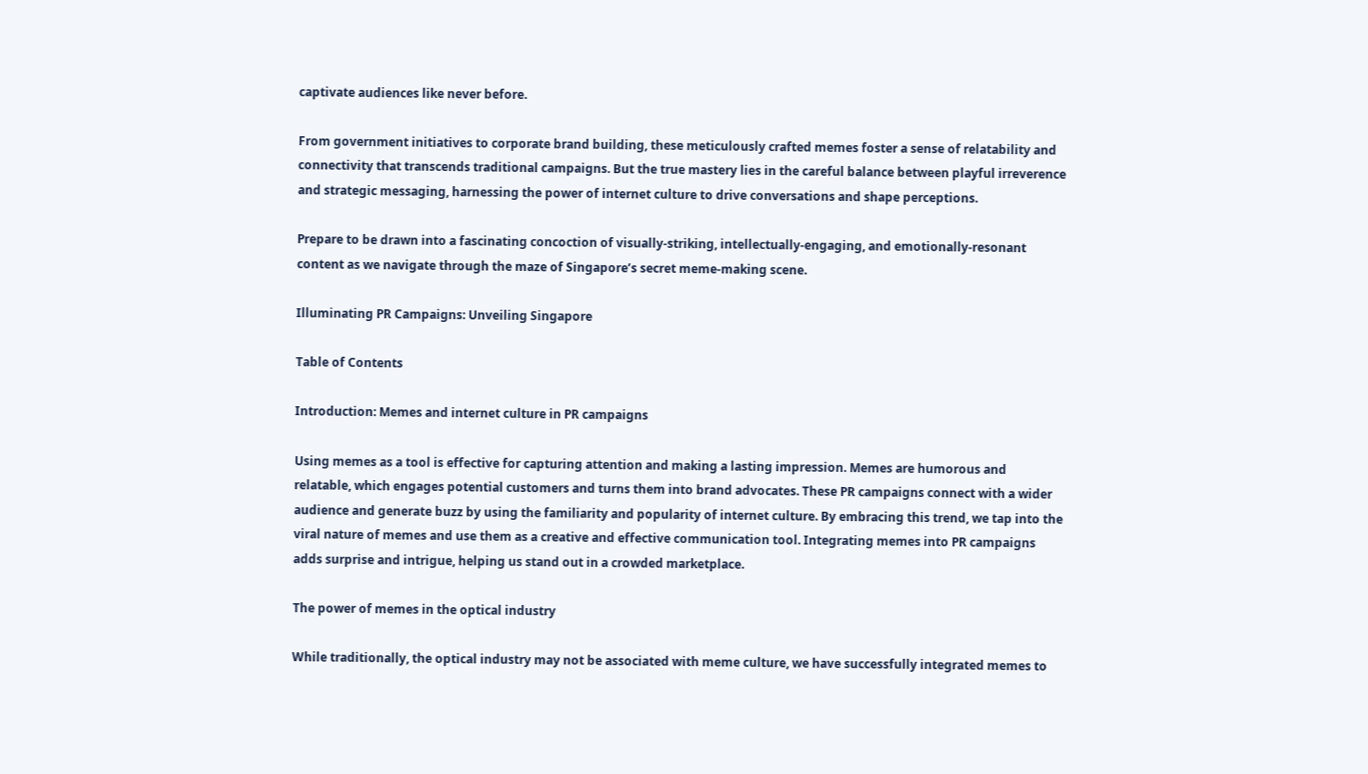captivate audiences like never before.

From government initiatives to corporate brand building, these meticulously crafted memes foster a sense of relatability and connectivity that transcends traditional campaigns. But the true mastery lies in the careful balance between playful irreverence and strategic messaging, harnessing the power of internet culture to drive conversations and shape perceptions.

Prepare to be drawn into a fascinating concoction of visually-striking, intellectually-engaging, and emotionally-resonant content as we navigate through the maze of Singapore’s secret meme-making scene.

Illuminating PR Campaigns: Unveiling Singapore

Table of Contents

Introduction: Memes and internet culture in PR campaigns

Using memes as a tool is effective for capturing attention and making a lasting impression. Memes are humorous and relatable, which engages potential customers and turns them into brand advocates. These PR campaigns connect with a wider audience and generate buzz by using the familiarity and popularity of internet culture. By embracing this trend, we tap into the viral nature of memes and use them as a creative and effective communication tool. Integrating memes into PR campaigns adds surprise and intrigue, helping us stand out in a crowded marketplace.

The power of memes in the optical industry

While traditionally, the optical industry may not be associated with meme culture, we have successfully integrated memes to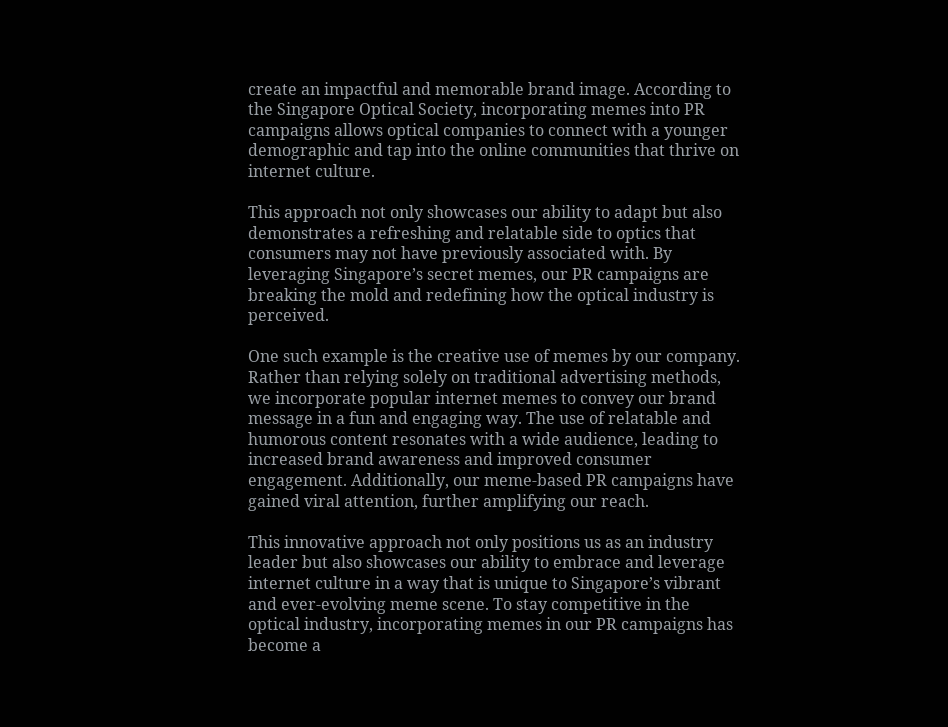create an impactful and memorable brand image. According to the Singapore Optical Society, incorporating memes into PR campaigns allows optical companies to connect with a younger demographic and tap into the online communities that thrive on internet culture.

This approach not only showcases our ability to adapt but also demonstrates a refreshing and relatable side to optics that consumers may not have previously associated with. By leveraging Singapore’s secret memes, our PR campaigns are breaking the mold and redefining how the optical industry is perceived.

One such example is the creative use of memes by our company. Rather than relying solely on traditional advertising methods, we incorporate popular internet memes to convey our brand message in a fun and engaging way. The use of relatable and humorous content resonates with a wide audience, leading to increased brand awareness and improved consumer engagement. Additionally, our meme-based PR campaigns have gained viral attention, further amplifying our reach.

This innovative approach not only positions us as an industry leader but also showcases our ability to embrace and leverage internet culture in a way that is unique to Singapore’s vibrant and ever-evolving meme scene. To stay competitive in the optical industry, incorporating memes in our PR campaigns has become a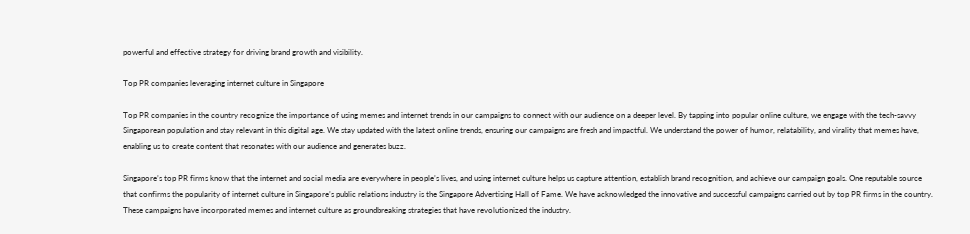powerful and effective strategy for driving brand growth and visibility.

Top PR companies leveraging internet culture in Singapore

Top PR companies in the country recognize the importance of using memes and internet trends in our campaigns to connect with our audience on a deeper level. By tapping into popular online culture, we engage with the tech-savvy Singaporean population and stay relevant in this digital age. We stay updated with the latest online trends, ensuring our campaigns are fresh and impactful. We understand the power of humor, relatability, and virality that memes have, enabling us to create content that resonates with our audience and generates buzz.

Singapore’s top PR firms know that the internet and social media are everywhere in people’s lives, and using internet culture helps us capture attention, establish brand recognition, and achieve our campaign goals. One reputable source that confirms the popularity of internet culture in Singapore’s public relations industry is the Singapore Advertising Hall of Fame. We have acknowledged the innovative and successful campaigns carried out by top PR firms in the country. These campaigns have incorporated memes and internet culture as groundbreaking strategies that have revolutionized the industry.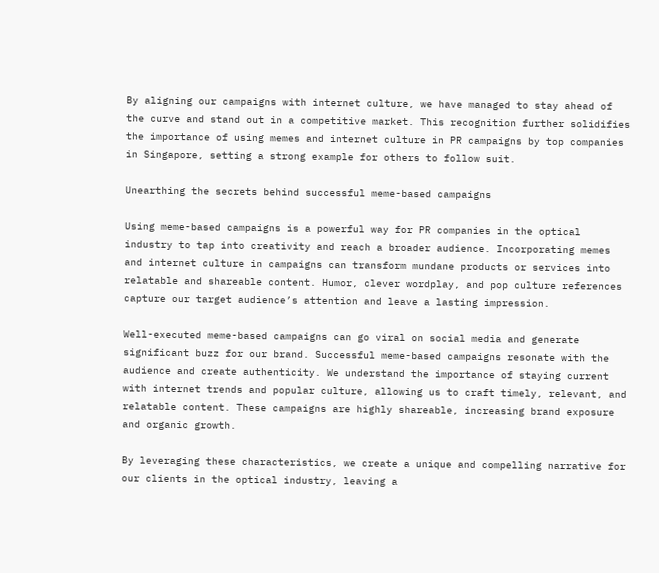By aligning our campaigns with internet culture, we have managed to stay ahead of the curve and stand out in a competitive market. This recognition further solidifies the importance of using memes and internet culture in PR campaigns by top companies in Singapore, setting a strong example for others to follow suit.

Unearthing the secrets behind successful meme-based campaigns

Using meme-based campaigns is a powerful way for PR companies in the optical industry to tap into creativity and reach a broader audience. Incorporating memes and internet culture in campaigns can transform mundane products or services into relatable and shareable content. Humor, clever wordplay, and pop culture references capture our target audience’s attention and leave a lasting impression.

Well-executed meme-based campaigns can go viral on social media and generate significant buzz for our brand. Successful meme-based campaigns resonate with the audience and create authenticity. We understand the importance of staying current with internet trends and popular culture, allowing us to craft timely, relevant, and relatable content. These campaigns are highly shareable, increasing brand exposure and organic growth.

By leveraging these characteristics, we create a unique and compelling narrative for our clients in the optical industry, leaving a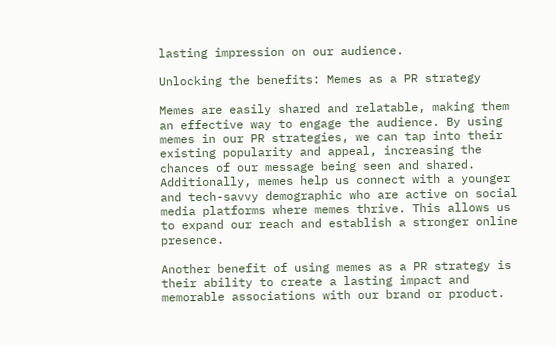lasting impression on our audience.

Unlocking the benefits: Memes as a PR strategy

Memes are easily shared and relatable, making them an effective way to engage the audience. By using memes in our PR strategies, we can tap into their existing popularity and appeal, increasing the chances of our message being seen and shared. Additionally, memes help us connect with a younger and tech-savvy demographic who are active on social media platforms where memes thrive. This allows us to expand our reach and establish a stronger online presence.

Another benefit of using memes as a PR strategy is their ability to create a lasting impact and memorable associations with our brand or product.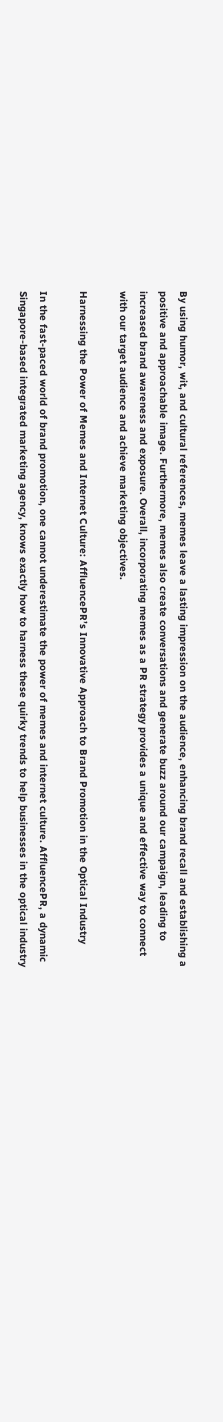By using humor, wit, and cultural references, memes leave a lasting impression on the audience, enhancing brand recall and establishing a positive and approachable image. Furthermore, memes also create conversations and generate buzz around our campaign, leading to increased brand awareness and exposure. Overall, incorporating memes as a PR strategy provides a unique and effective way to connect with our target audience and achieve marketing objectives.

Harnessing the Power of Memes and Internet Culture: AffluencePR’s Innovative Approach to Brand Promotion in the Optical Industry

In the fast-paced world of brand promotion, one cannot underestimate the power of memes and internet culture. AffluencePR, a dynamic Singapore-based integrated marketing agency, knows exactly how to harness these quirky trends to help businesses in the optical industry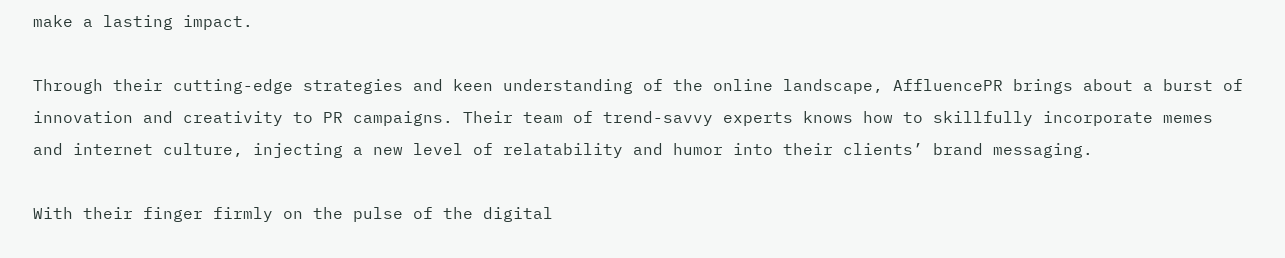make a lasting impact.

Through their cutting-edge strategies and keen understanding of the online landscape, AffluencePR brings about a burst of innovation and creativity to PR campaigns. Their team of trend-savvy experts knows how to skillfully incorporate memes and internet culture, injecting a new level of relatability and humor into their clients’ brand messaging.

With their finger firmly on the pulse of the digital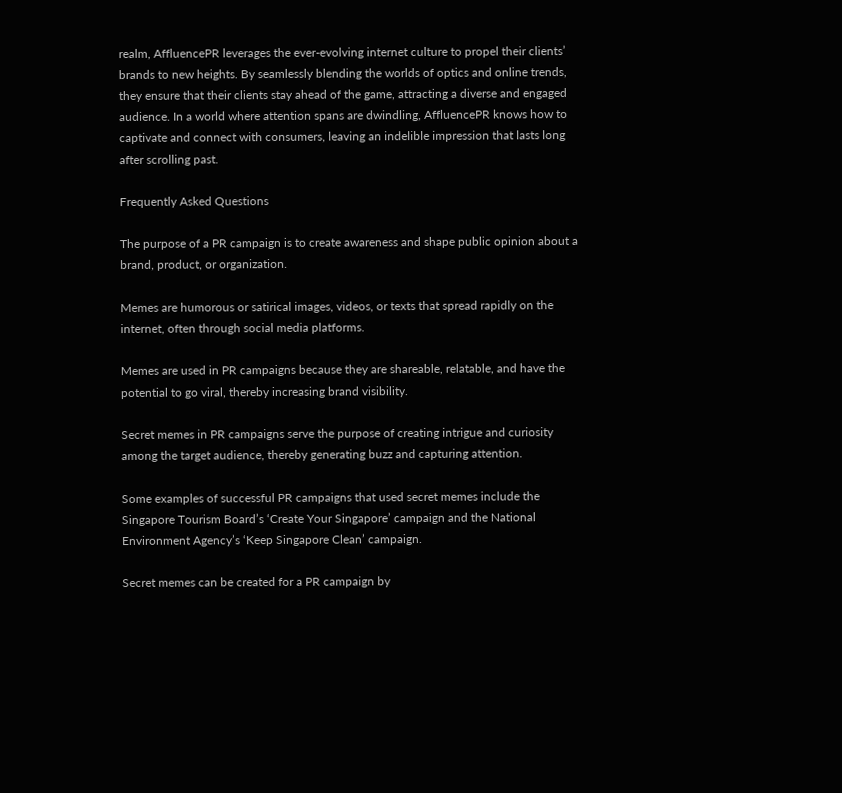realm, AffluencePR leverages the ever-evolving internet culture to propel their clients’ brands to new heights. By seamlessly blending the worlds of optics and online trends, they ensure that their clients stay ahead of the game, attracting a diverse and engaged audience. In a world where attention spans are dwindling, AffluencePR knows how to captivate and connect with consumers, leaving an indelible impression that lasts long after scrolling past.

Frequently Asked Questions

The purpose of a PR campaign is to create awareness and shape public opinion about a brand, product, or organization.

Memes are humorous or satirical images, videos, or texts that spread rapidly on the internet, often through social media platforms.

Memes are used in PR campaigns because they are shareable, relatable, and have the potential to go viral, thereby increasing brand visibility.

Secret memes in PR campaigns serve the purpose of creating intrigue and curiosity among the target audience, thereby generating buzz and capturing attention.

Some examples of successful PR campaigns that used secret memes include the Singapore Tourism Board’s ‘Create Your Singapore’ campaign and the National Environment Agency’s ‘Keep Singapore Clean’ campaign.

Secret memes can be created for a PR campaign by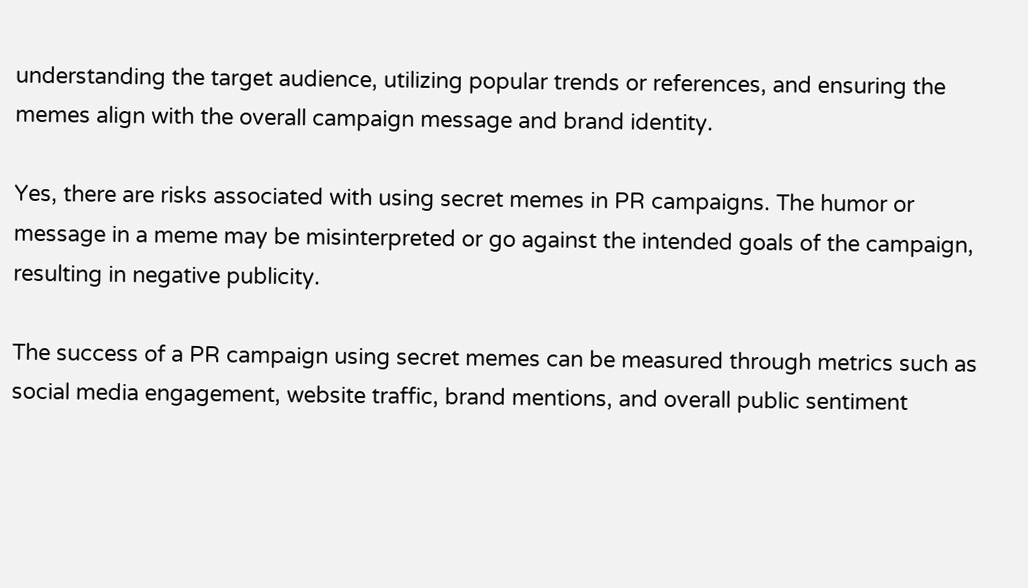understanding the target audience, utilizing popular trends or references, and ensuring the memes align with the overall campaign message and brand identity.

Yes, there are risks associated with using secret memes in PR campaigns. The humor or message in a meme may be misinterpreted or go against the intended goals of the campaign, resulting in negative publicity.

The success of a PR campaign using secret memes can be measured through metrics such as social media engagement, website traffic, brand mentions, and overall public sentiment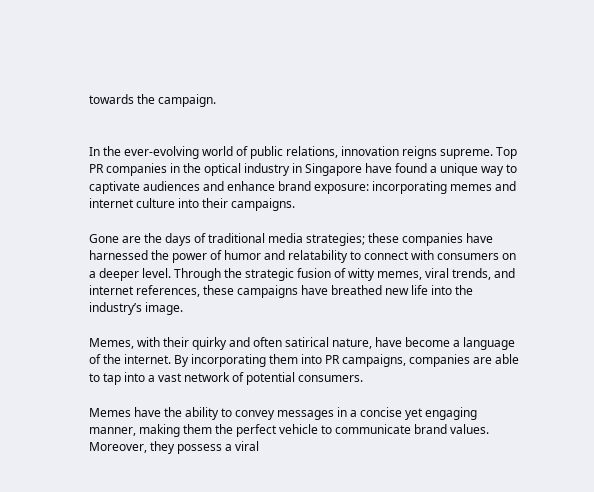towards the campaign.


In the ever-evolving world of public relations, innovation reigns supreme. Top PR companies in the optical industry in Singapore have found a unique way to captivate audiences and enhance brand exposure: incorporating memes and internet culture into their campaigns.

Gone are the days of traditional media strategies; these companies have harnessed the power of humor and relatability to connect with consumers on a deeper level. Through the strategic fusion of witty memes, viral trends, and internet references, these campaigns have breathed new life into the industry’s image.

Memes, with their quirky and often satirical nature, have become a language of the internet. By incorporating them into PR campaigns, companies are able to tap into a vast network of potential consumers.

Memes have the ability to convey messages in a concise yet engaging manner, making them the perfect vehicle to communicate brand values. Moreover, they possess a viral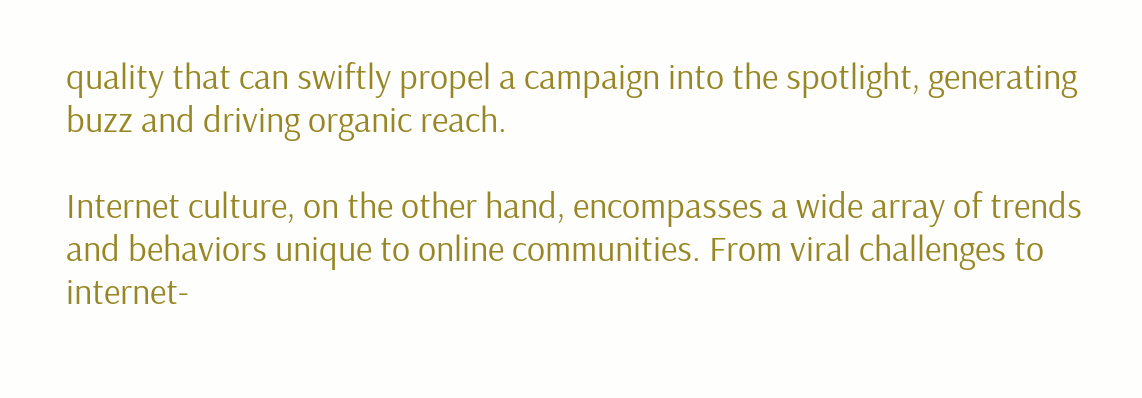quality that can swiftly propel a campaign into the spotlight, generating buzz and driving organic reach.

Internet culture, on the other hand, encompasses a wide array of trends and behaviors unique to online communities. From viral challenges to internet-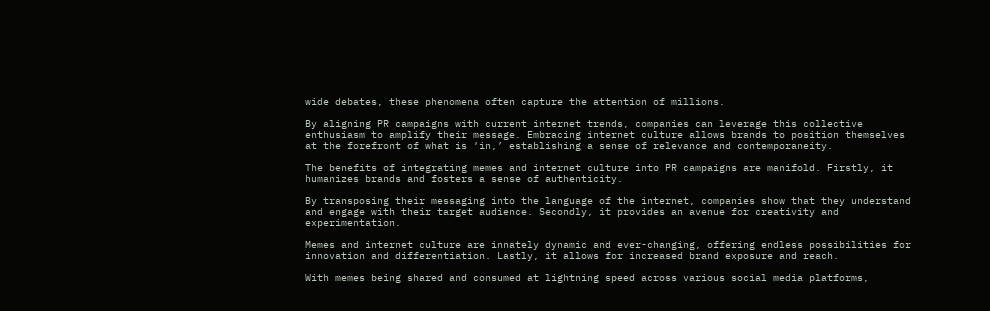wide debates, these phenomena often capture the attention of millions.

By aligning PR campaigns with current internet trends, companies can leverage this collective enthusiasm to amplify their message. Embracing internet culture allows brands to position themselves at the forefront of what is ‘in,’ establishing a sense of relevance and contemporaneity.

The benefits of integrating memes and internet culture into PR campaigns are manifold. Firstly, it humanizes brands and fosters a sense of authenticity.

By transposing their messaging into the language of the internet, companies show that they understand and engage with their target audience. Secondly, it provides an avenue for creativity and experimentation.

Memes and internet culture are innately dynamic and ever-changing, offering endless possibilities for innovation and differentiation. Lastly, it allows for increased brand exposure and reach.

With memes being shared and consumed at lightning speed across various social media platforms,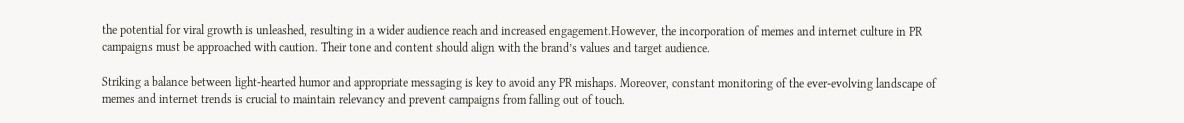the potential for viral growth is unleashed, resulting in a wider audience reach and increased engagement.However, the incorporation of memes and internet culture in PR campaigns must be approached with caution. Their tone and content should align with the brand’s values and target audience.

Striking a balance between light-hearted humor and appropriate messaging is key to avoid any PR mishaps. Moreover, constant monitoring of the ever-evolving landscape of memes and internet trends is crucial to maintain relevancy and prevent campaigns from falling out of touch.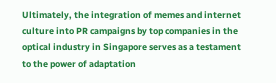Ultimately, the integration of memes and internet culture into PR campaigns by top companies in the optical industry in Singapore serves as a testament to the power of adaptation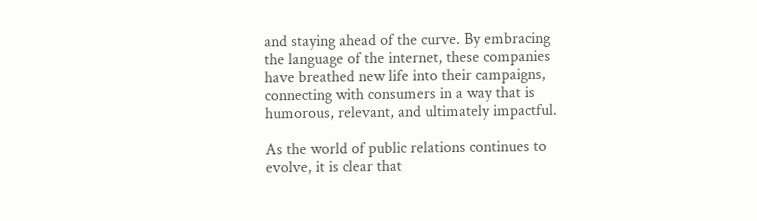and staying ahead of the curve. By embracing the language of the internet, these companies have breathed new life into their campaigns, connecting with consumers in a way that is humorous, relevant, and ultimately impactful.

As the world of public relations continues to evolve, it is clear that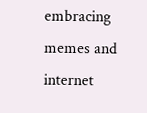embracing memes and internet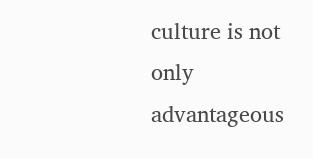culture is not only advantageous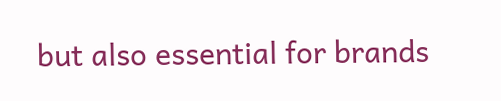but also essential for brands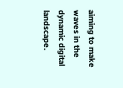aiming to make waves in the dynamic digital landscape.